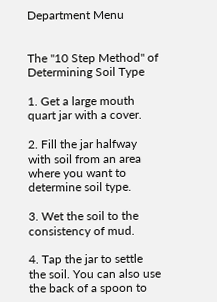Department Menu


The "10 Step Method" of Determining Soil Type

1. Get a large mouth quart jar with a cover.

2. Fill the jar halfway with soil from an area where you want to determine soil type.

3. Wet the soil to the consistency of mud.

4. Tap the jar to settle the soil. You can also use the back of a spoon to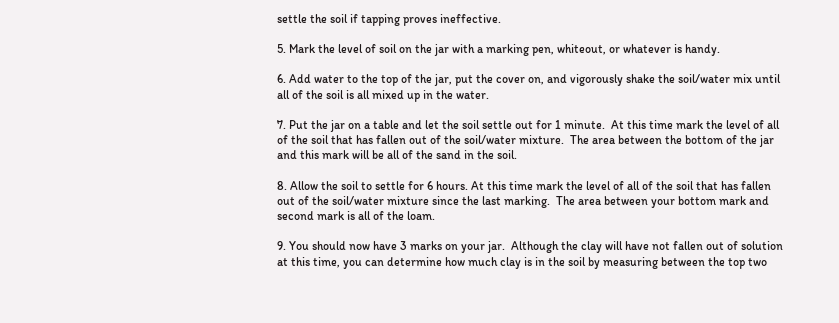settle the soil if tapping proves ineffective.

5. Mark the level of soil on the jar with a marking pen, whiteout, or whatever is handy.

6. Add water to the top of the jar, put the cover on, and vigorously shake the soil/water mix until all of the soil is all mixed up in the water.

7. Put the jar on a table and let the soil settle out for 1 minute.  At this time mark the level of all of the soil that has fallen out of the soil/water mixture.  The area between the bottom of the jar and this mark will be all of the sand in the soil.

8. Allow the soil to settle for 6 hours. At this time mark the level of all of the soil that has fallen out of the soil/water mixture since the last marking.  The area between your bottom mark and second mark is all of the loam.

9. You should now have 3 marks on your jar.  Although the clay will have not fallen out of solution at this time, you can determine how much clay is in the soil by measuring between the top two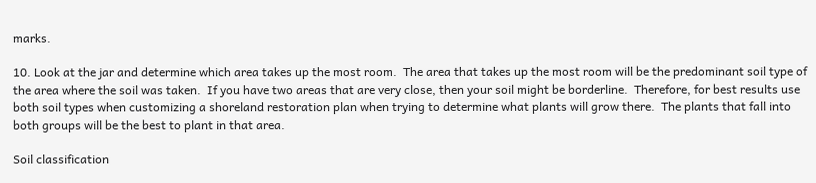marks.

10. Look at the jar and determine which area takes up the most room.  The area that takes up the most room will be the predominant soil type of the area where the soil was taken.  If you have two areas that are very close, then your soil might be borderline.  Therefore, for best results use both soil types when customizing a shoreland restoration plan when trying to determine what plants will grow there.  The plants that fall into both groups will be the best to plant in that area.

Soil classification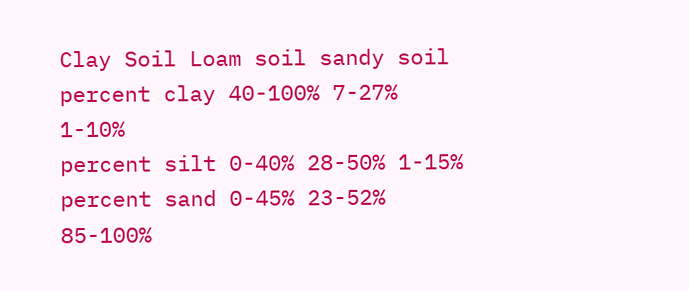Clay Soil Loam soil sandy soil
percent clay 40-100% 7-27% 1-10%
percent silt 0-40% 28-50% 1-15%
percent sand 0-45% 23-52% 85-100%